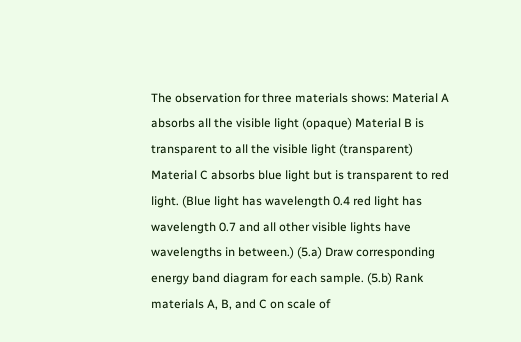The observation for three materials shows: Material A absorbs all the visible light (opaque) Material B is transparent to all the visible light (transparent) Material C absorbs blue light but is transparent to red light. (Blue light has wavelength 0.4 red light has wavelength 0.7 and all other visible lights have wavelengths in between.) (5.a) Draw corresponding energy band diagram for each sample. (5.b) Rank materials A, B, and C on scale of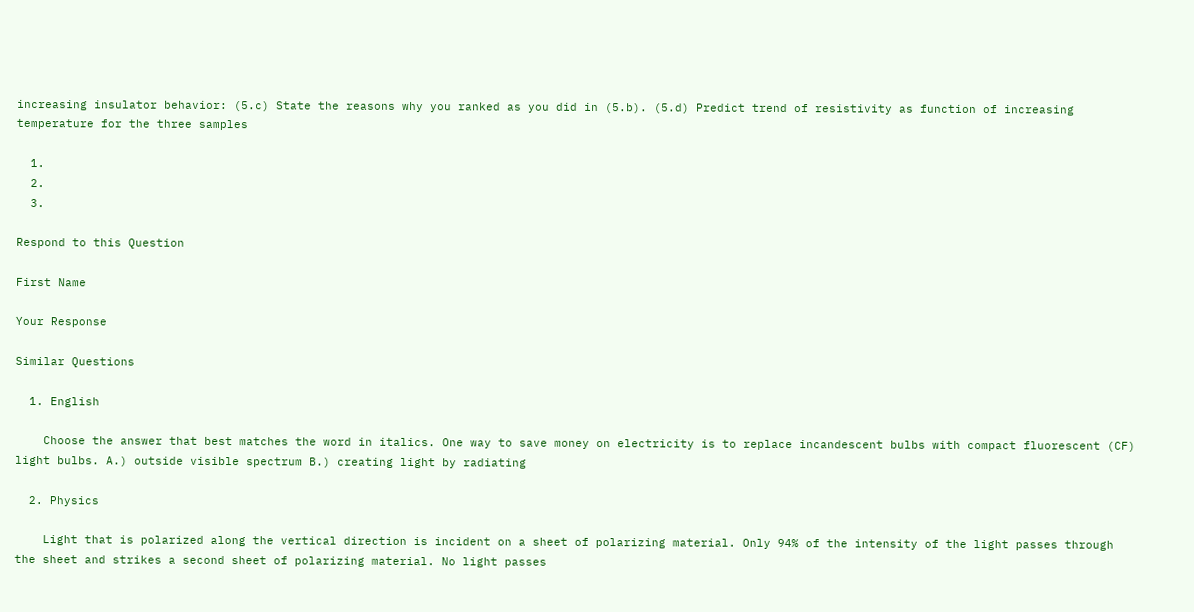increasing insulator behavior: (5.c) State the reasons why you ranked as you did in (5.b). (5.d) Predict trend of resistivity as function of increasing temperature for the three samples

  1.
  2.
  3.

Respond to this Question

First Name

Your Response

Similar Questions

  1. English

    Choose the answer that best matches the word in italics. One way to save money on electricity is to replace incandescent bulbs with compact fluorescent (CF) light bulbs. A.) outside visible spectrum B.) creating light by radiating

  2. Physics

    Light that is polarized along the vertical direction is incident on a sheet of polarizing material. Only 94% of the intensity of the light passes through the sheet and strikes a second sheet of polarizing material. No light passes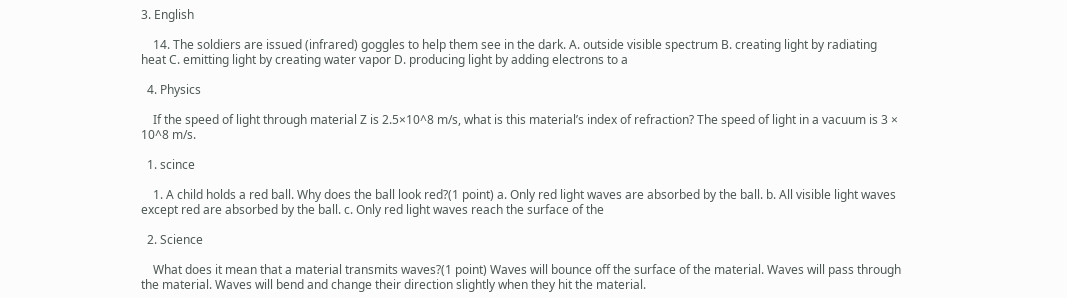3. English

    14. The soldiers are issued (infrared) goggles to help them see in the dark. A. outside visible spectrum B. creating light by radiating heat C. emitting light by creating water vapor D. producing light by adding electrons to a

  4. Physics

    If the speed of light through material Z is 2.5×10^8 m/s, what is this material’s index of refraction? The speed of light in a vacuum is 3 × 10^8 m/s.

  1. scince

    1. A child holds a red ball. Why does the ball look red?(1 point) a. Only red light waves are absorbed by the ball. b. All visible light waves except red are absorbed by the ball. c. Only red light waves reach the surface of the

  2. Science

    What does it mean that a material transmits waves?(1 point) Waves will bounce off the surface of the material. Waves will pass through the material. Waves will bend and change their direction slightly when they hit the material.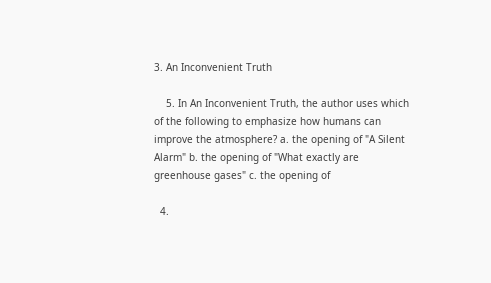3. An Inconvenient Truth

    5. In An Inconvenient Truth, the author uses which of the following to emphasize how humans can improve the atmosphere? a. the opening of "A Silent Alarm" b. the opening of "What exactly are greenhouse gases" c. the opening of

  4.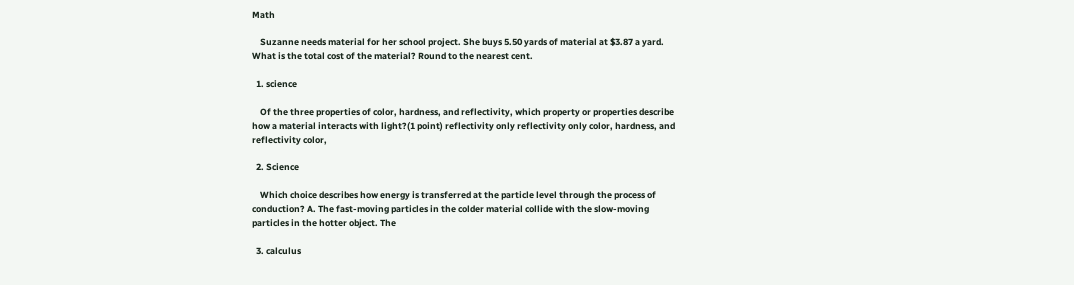Math

    Suzanne needs material for her school project. She buys 5.50 yards of material at $3.87 a yard. What is the total cost of the material? Round to the nearest cent.

  1. science

    Of the three properties of color, hardness, and reflectivity, which property or properties describe how a material interacts with light?(1 point) reflectivity only reflectivity only color, hardness, and reflectivity color,

  2. Science

    Which choice describes how energy is transferred at the particle level through the process of conduction? A. The fast-moving particles in the colder material collide with the slow-moving particles in the hotter object. The

  3. calculus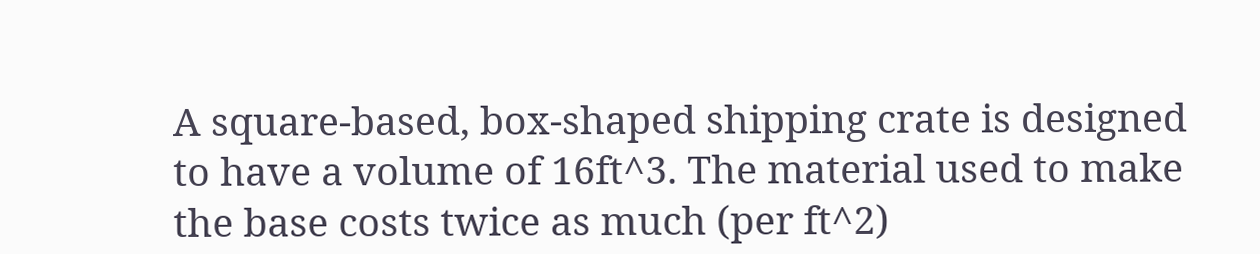A square-based, box-shaped shipping crate is designed to have a volume of 16ft^3. The material used to make the base costs twice as much (per ft^2)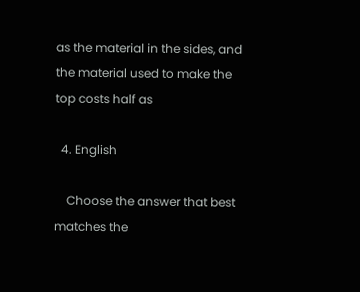as the material in the sides, and the material used to make the top costs half as

  4. English

    Choose the answer that best matches the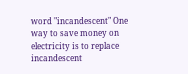word "incandescent" One way to save money on electricity is to replace incandescent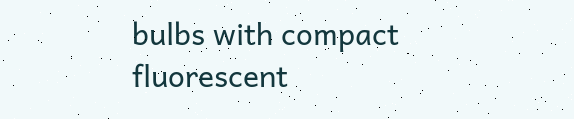bulbs with compact fluorescent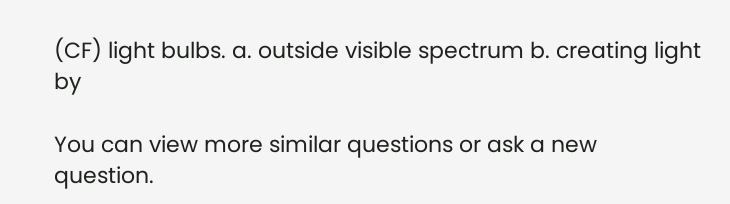(CF) light bulbs. a. outside visible spectrum b. creating light by

You can view more similar questions or ask a new question.